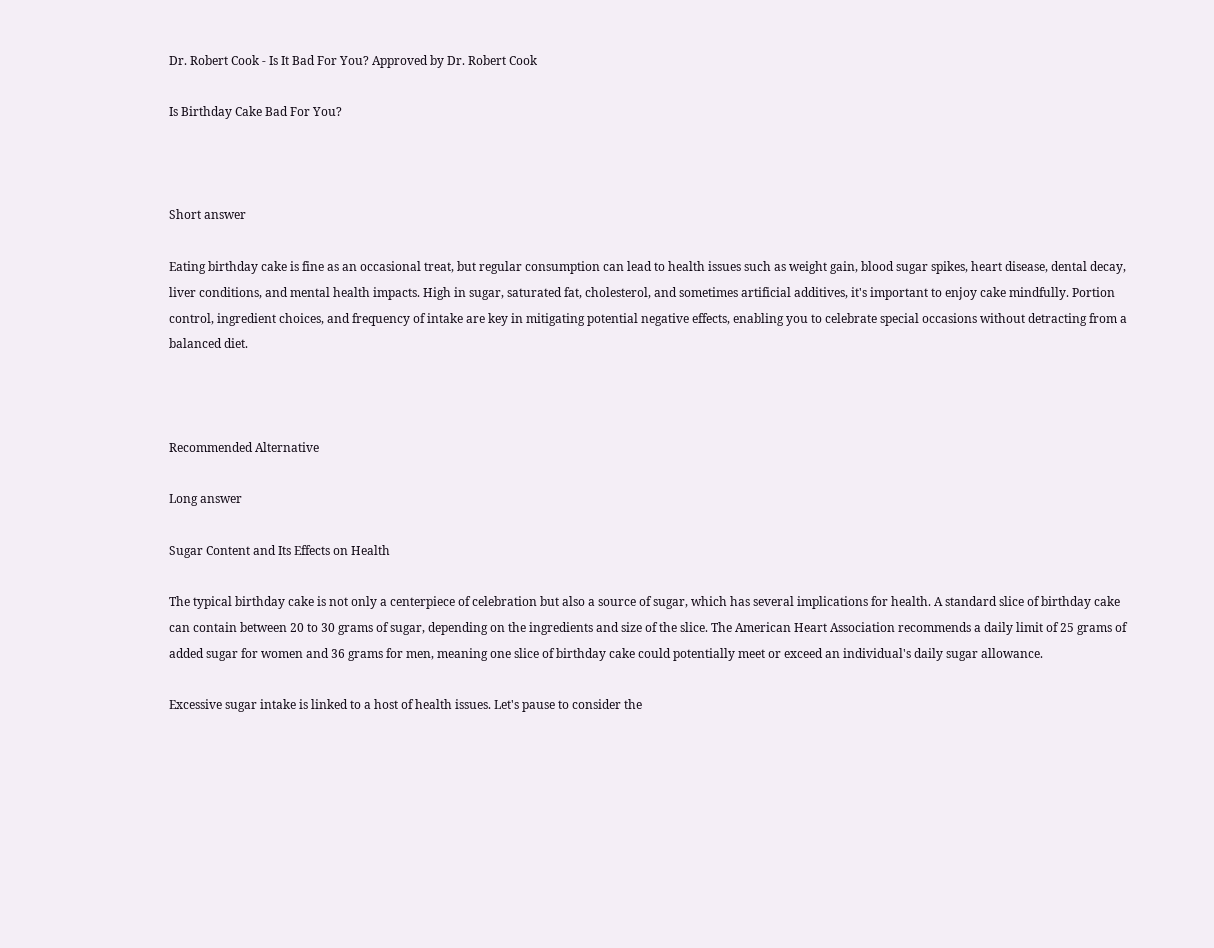Dr. Robert Cook - Is It Bad For You? Approved by Dr. Robert Cook

Is Birthday Cake Bad For You?



Short answer

Eating birthday cake is fine as an occasional treat, but regular consumption can lead to health issues such as weight gain, blood sugar spikes, heart disease, dental decay, liver conditions, and mental health impacts. High in sugar, saturated fat, cholesterol, and sometimes artificial additives, it's important to enjoy cake mindfully. Portion control, ingredient choices, and frequency of intake are key in mitigating potential negative effects, enabling you to celebrate special occasions without detracting from a balanced diet.



Recommended Alternative

Long answer

Sugar Content and Its Effects on Health

The typical birthday cake is not only a centerpiece of celebration but also a source of sugar, which has several implications for health. A standard slice of birthday cake can contain between 20 to 30 grams of sugar, depending on the ingredients and size of the slice. The American Heart Association recommends a daily limit of 25 grams of added sugar for women and 36 grams for men, meaning one slice of birthday cake could potentially meet or exceed an individual's daily sugar allowance.

Excessive sugar intake is linked to a host of health issues. Let's pause to consider the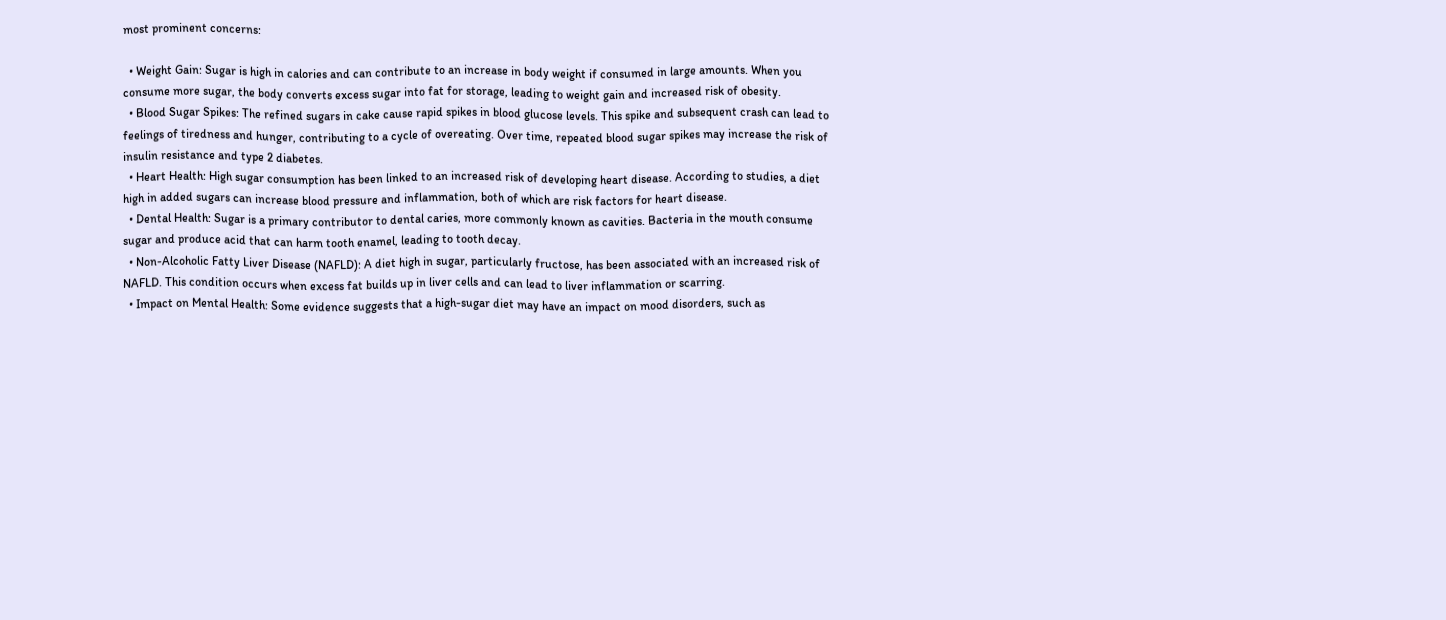most prominent concerns:

  • Weight Gain: Sugar is high in calories and can contribute to an increase in body weight if consumed in large amounts. When you consume more sugar, the body converts excess sugar into fat for storage, leading to weight gain and increased risk of obesity.
  • Blood Sugar Spikes: The refined sugars in cake cause rapid spikes in blood glucose levels. This spike and subsequent crash can lead to feelings of tiredness and hunger, contributing to a cycle of overeating. Over time, repeated blood sugar spikes may increase the risk of insulin resistance and type 2 diabetes.
  • Heart Health: High sugar consumption has been linked to an increased risk of developing heart disease. According to studies, a diet high in added sugars can increase blood pressure and inflammation, both of which are risk factors for heart disease.
  • Dental Health: Sugar is a primary contributor to dental caries, more commonly known as cavities. Bacteria in the mouth consume sugar and produce acid that can harm tooth enamel, leading to tooth decay.
  • Non-Alcoholic Fatty Liver Disease (NAFLD): A diet high in sugar, particularly fructose, has been associated with an increased risk of NAFLD. This condition occurs when excess fat builds up in liver cells and can lead to liver inflammation or scarring.
  • Impact on Mental Health: Some evidence suggests that a high-sugar diet may have an impact on mood disorders, such as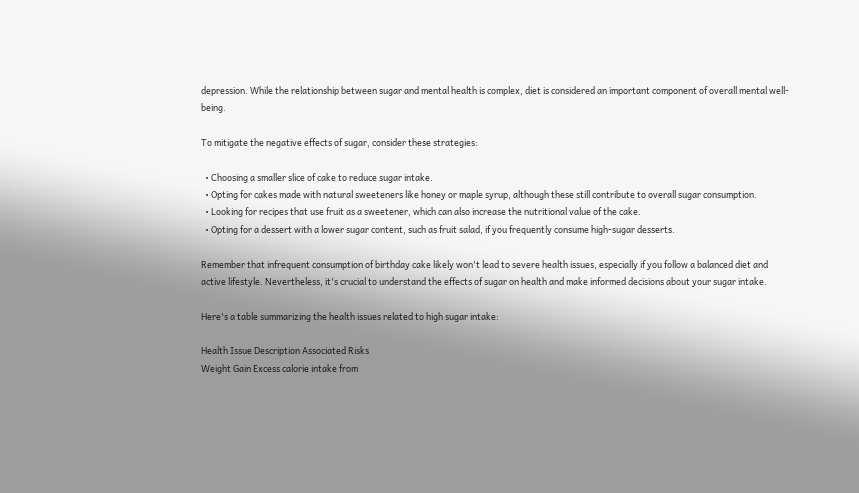depression. While the relationship between sugar and mental health is complex, diet is considered an important component of overall mental well-being.

To mitigate the negative effects of sugar, consider these strategies:

  • Choosing a smaller slice of cake to reduce sugar intake.
  • Opting for cakes made with natural sweeteners like honey or maple syrup, although these still contribute to overall sugar consumption.
  • Looking for recipes that use fruit as a sweetener, which can also increase the nutritional value of the cake.
  • Opting for a dessert with a lower sugar content, such as fruit salad, if you frequently consume high-sugar desserts.

Remember that infrequent consumption of birthday cake likely won't lead to severe health issues, especially if you follow a balanced diet and active lifestyle. Nevertheless, it's crucial to understand the effects of sugar on health and make informed decisions about your sugar intake.

Here's a table summarizing the health issues related to high sugar intake:

Health Issue Description Associated Risks
Weight Gain Excess calorie intake from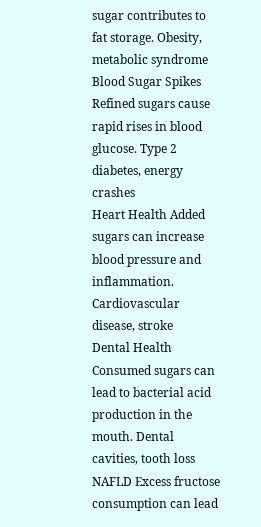sugar contributes to fat storage. Obesity, metabolic syndrome
Blood Sugar Spikes Refined sugars cause rapid rises in blood glucose. Type 2 diabetes, energy crashes
Heart Health Added sugars can increase blood pressure and inflammation. Cardiovascular disease, stroke
Dental Health Consumed sugars can lead to bacterial acid production in the mouth. Dental cavities, tooth loss
NAFLD Excess fructose consumption can lead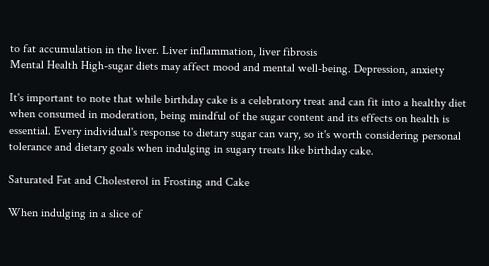to fat accumulation in the liver. Liver inflammation, liver fibrosis
Mental Health High-sugar diets may affect mood and mental well-being. Depression, anxiety

It's important to note that while birthday cake is a celebratory treat and can fit into a healthy diet when consumed in moderation, being mindful of the sugar content and its effects on health is essential. Every individual's response to dietary sugar can vary, so it's worth considering personal tolerance and dietary goals when indulging in sugary treats like birthday cake.

Saturated Fat and Cholesterol in Frosting and Cake

When indulging in a slice of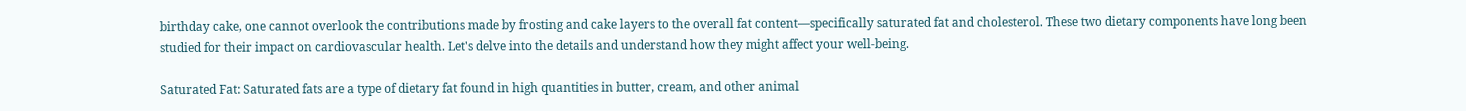birthday cake, one cannot overlook the contributions made by frosting and cake layers to the overall fat content—specifically saturated fat and cholesterol. These two dietary components have long been studied for their impact on cardiovascular health. Let's delve into the details and understand how they might affect your well-being.

Saturated Fat: Saturated fats are a type of dietary fat found in high quantities in butter, cream, and other animal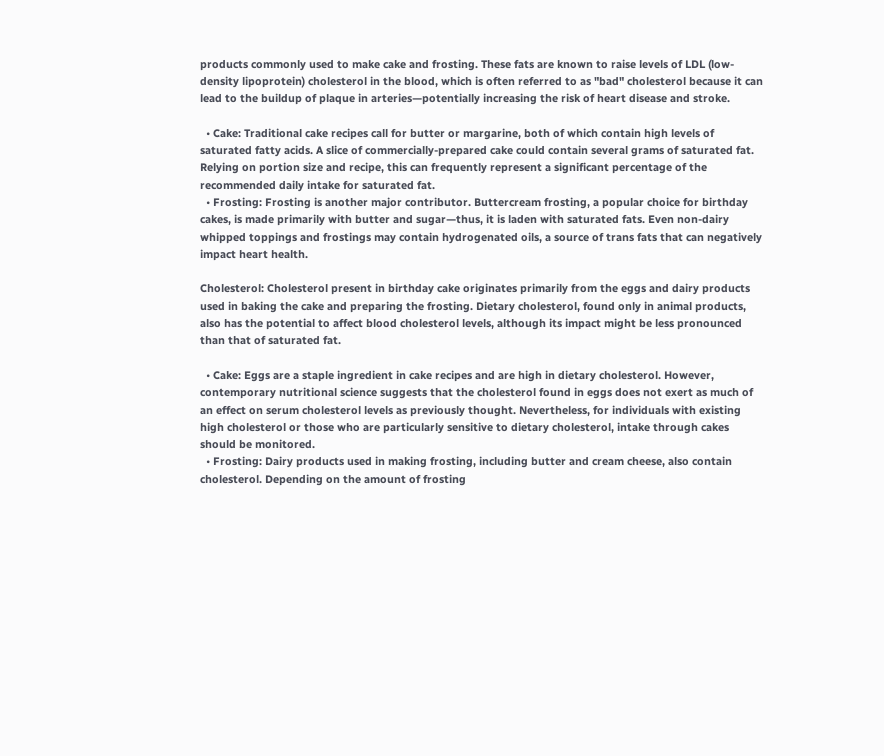products commonly used to make cake and frosting. These fats are known to raise levels of LDL (low-density lipoprotein) cholesterol in the blood, which is often referred to as "bad" cholesterol because it can lead to the buildup of plaque in arteries—potentially increasing the risk of heart disease and stroke.

  • Cake: Traditional cake recipes call for butter or margarine, both of which contain high levels of saturated fatty acids. A slice of commercially-prepared cake could contain several grams of saturated fat. Relying on portion size and recipe, this can frequently represent a significant percentage of the recommended daily intake for saturated fat.
  • Frosting: Frosting is another major contributor. Buttercream frosting, a popular choice for birthday cakes, is made primarily with butter and sugar—thus, it is laden with saturated fats. Even non-dairy whipped toppings and frostings may contain hydrogenated oils, a source of trans fats that can negatively impact heart health.

Cholesterol: Cholesterol present in birthday cake originates primarily from the eggs and dairy products used in baking the cake and preparing the frosting. Dietary cholesterol, found only in animal products, also has the potential to affect blood cholesterol levels, although its impact might be less pronounced than that of saturated fat.

  • Cake: Eggs are a staple ingredient in cake recipes and are high in dietary cholesterol. However, contemporary nutritional science suggests that the cholesterol found in eggs does not exert as much of an effect on serum cholesterol levels as previously thought. Nevertheless, for individuals with existing high cholesterol or those who are particularly sensitive to dietary cholesterol, intake through cakes should be monitored.
  • Frosting: Dairy products used in making frosting, including butter and cream cheese, also contain cholesterol. Depending on the amount of frosting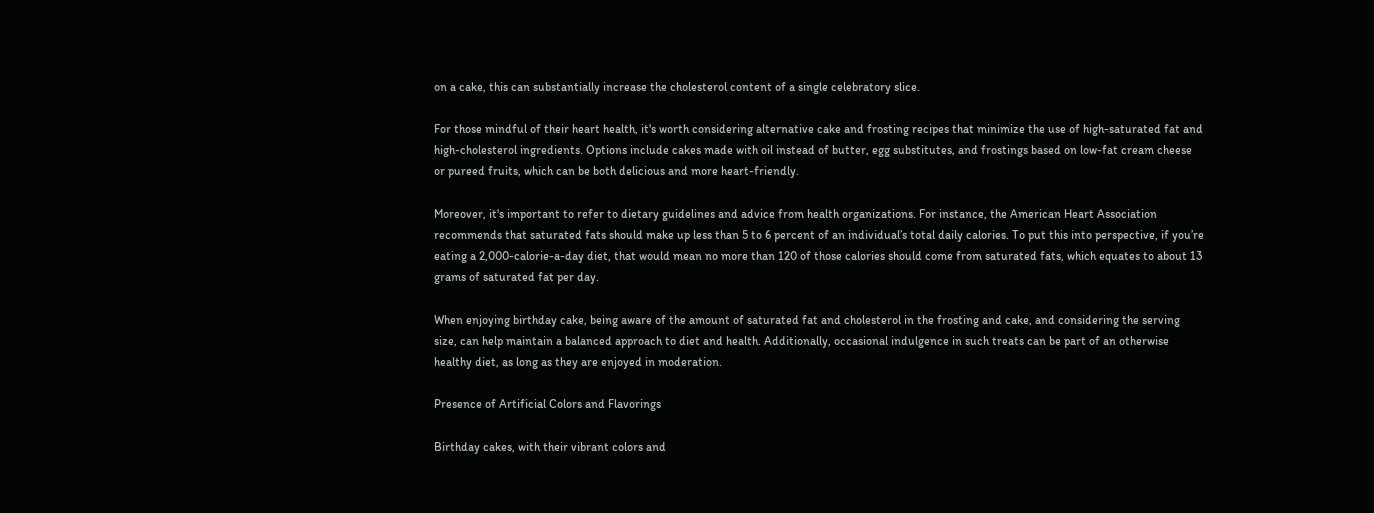on a cake, this can substantially increase the cholesterol content of a single celebratory slice.

For those mindful of their heart health, it's worth considering alternative cake and frosting recipes that minimize the use of high-saturated fat and high-cholesterol ingredients. Options include cakes made with oil instead of butter, egg substitutes, and frostings based on low-fat cream cheese or pureed fruits, which can be both delicious and more heart-friendly.

Moreover, it's important to refer to dietary guidelines and advice from health organizations. For instance, the American Heart Association recommends that saturated fats should make up less than 5 to 6 percent of an individual’s total daily calories. To put this into perspective, if you’re eating a 2,000-calorie-a-day diet, that would mean no more than 120 of those calories should come from saturated fats, which equates to about 13 grams of saturated fat per day.

When enjoying birthday cake, being aware of the amount of saturated fat and cholesterol in the frosting and cake, and considering the serving size, can help maintain a balanced approach to diet and health. Additionally, occasional indulgence in such treats can be part of an otherwise healthy diet, as long as they are enjoyed in moderation.

Presence of Artificial Colors and Flavorings

Birthday cakes, with their vibrant colors and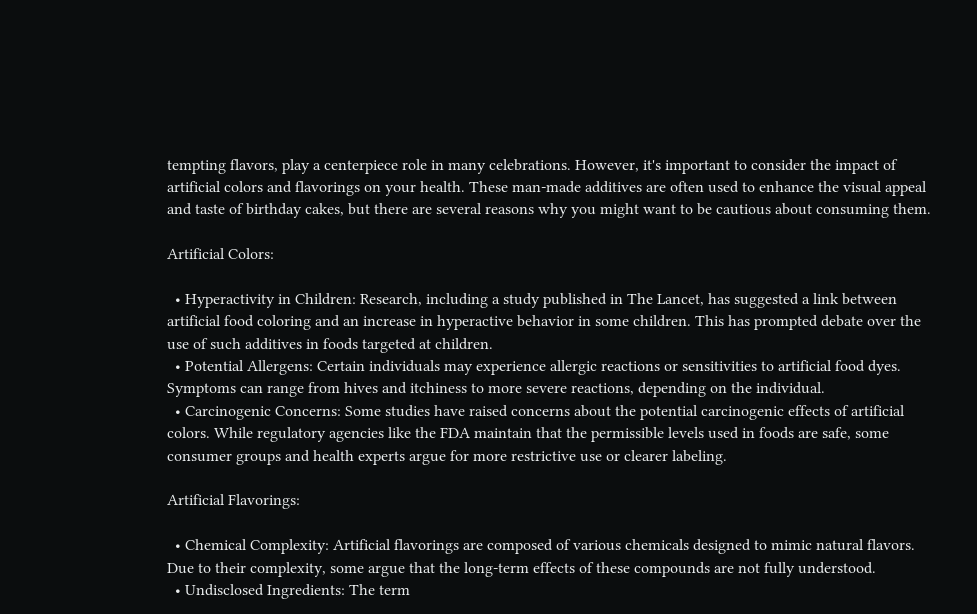tempting flavors, play a centerpiece role in many celebrations. However, it's important to consider the impact of artificial colors and flavorings on your health. These man-made additives are often used to enhance the visual appeal and taste of birthday cakes, but there are several reasons why you might want to be cautious about consuming them.

Artificial Colors:

  • Hyperactivity in Children: Research, including a study published in The Lancet, has suggested a link between artificial food coloring and an increase in hyperactive behavior in some children. This has prompted debate over the use of such additives in foods targeted at children.
  • Potential Allergens: Certain individuals may experience allergic reactions or sensitivities to artificial food dyes. Symptoms can range from hives and itchiness to more severe reactions, depending on the individual.
  • Carcinogenic Concerns: Some studies have raised concerns about the potential carcinogenic effects of artificial colors. While regulatory agencies like the FDA maintain that the permissible levels used in foods are safe, some consumer groups and health experts argue for more restrictive use or clearer labeling.

Artificial Flavorings:

  • Chemical Complexity: Artificial flavorings are composed of various chemicals designed to mimic natural flavors. Due to their complexity, some argue that the long-term effects of these compounds are not fully understood.
  • Undisclosed Ingredients: The term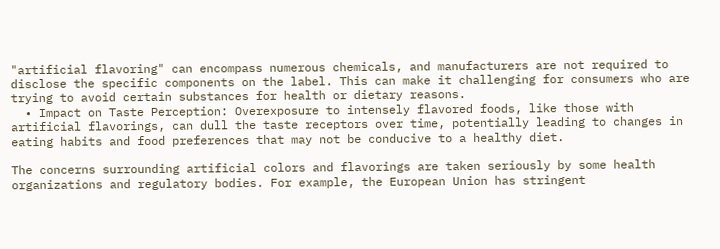"artificial flavoring" can encompass numerous chemicals, and manufacturers are not required to disclose the specific components on the label. This can make it challenging for consumers who are trying to avoid certain substances for health or dietary reasons.
  • Impact on Taste Perception: Overexposure to intensely flavored foods, like those with artificial flavorings, can dull the taste receptors over time, potentially leading to changes in eating habits and food preferences that may not be conducive to a healthy diet.

The concerns surrounding artificial colors and flavorings are taken seriously by some health organizations and regulatory bodies. For example, the European Union has stringent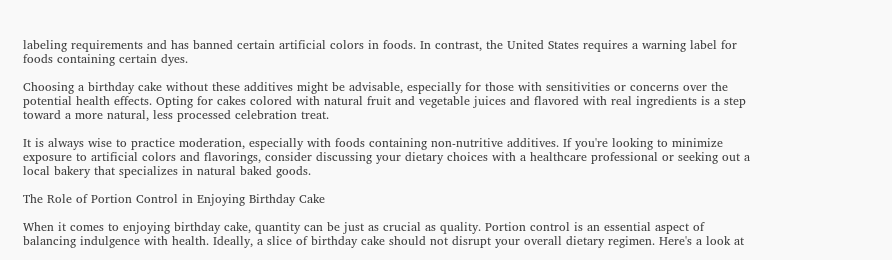labeling requirements and has banned certain artificial colors in foods. In contrast, the United States requires a warning label for foods containing certain dyes.

Choosing a birthday cake without these additives might be advisable, especially for those with sensitivities or concerns over the potential health effects. Opting for cakes colored with natural fruit and vegetable juices and flavored with real ingredients is a step toward a more natural, less processed celebration treat.

It is always wise to practice moderation, especially with foods containing non-nutritive additives. If you're looking to minimize exposure to artificial colors and flavorings, consider discussing your dietary choices with a healthcare professional or seeking out a local bakery that specializes in natural baked goods.

The Role of Portion Control in Enjoying Birthday Cake

When it comes to enjoying birthday cake, quantity can be just as crucial as quality. Portion control is an essential aspect of balancing indulgence with health. Ideally, a slice of birthday cake should not disrupt your overall dietary regimen. Here's a look at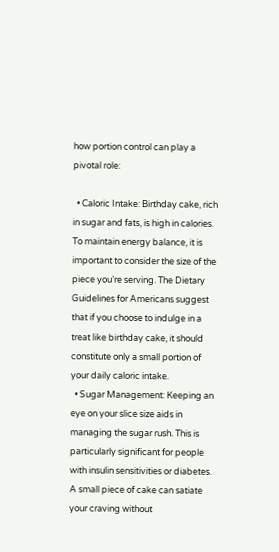how portion control can play a pivotal role:

  • Caloric Intake: Birthday cake, rich in sugar and fats, is high in calories. To maintain energy balance, it is important to consider the size of the piece you’re serving. The Dietary Guidelines for Americans suggest that if you choose to indulge in a treat like birthday cake, it should constitute only a small portion of your daily caloric intake.
  • Sugar Management: Keeping an eye on your slice size aids in managing the sugar rush. This is particularly significant for people with insulin sensitivities or diabetes. A small piece of cake can satiate your craving without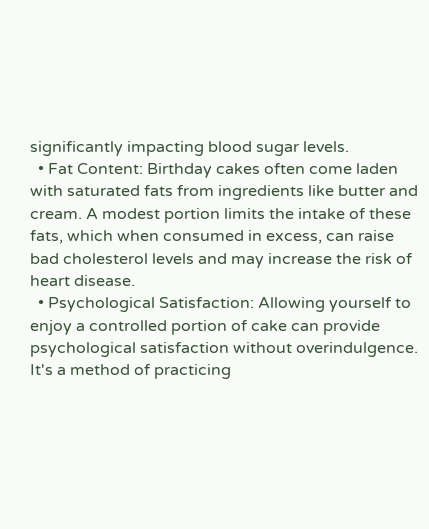significantly impacting blood sugar levels.
  • Fat Content: Birthday cakes often come laden with saturated fats from ingredients like butter and cream. A modest portion limits the intake of these fats, which when consumed in excess, can raise bad cholesterol levels and may increase the risk of heart disease.
  • Psychological Satisfaction: Allowing yourself to enjoy a controlled portion of cake can provide psychological satisfaction without overindulgence. It's a method of practicing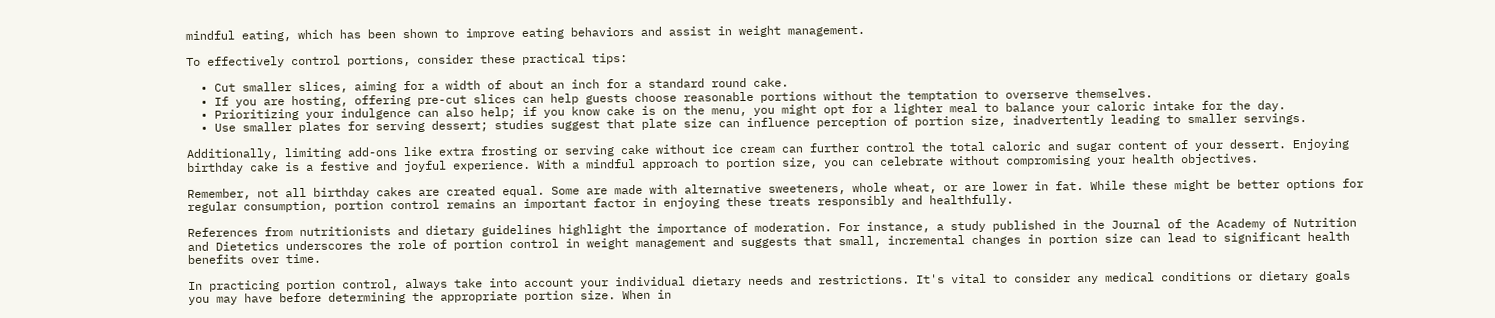mindful eating, which has been shown to improve eating behaviors and assist in weight management.

To effectively control portions, consider these practical tips:

  • Cut smaller slices, aiming for a width of about an inch for a standard round cake.
  • If you are hosting, offering pre-cut slices can help guests choose reasonable portions without the temptation to overserve themselves.
  • Prioritizing your indulgence can also help; if you know cake is on the menu, you might opt for a lighter meal to balance your caloric intake for the day.
  • Use smaller plates for serving dessert; studies suggest that plate size can influence perception of portion size, inadvertently leading to smaller servings.

Additionally, limiting add-ons like extra frosting or serving cake without ice cream can further control the total caloric and sugar content of your dessert. Enjoying birthday cake is a festive and joyful experience. With a mindful approach to portion size, you can celebrate without compromising your health objectives.

Remember, not all birthday cakes are created equal. Some are made with alternative sweeteners, whole wheat, or are lower in fat. While these might be better options for regular consumption, portion control remains an important factor in enjoying these treats responsibly and healthfully.

References from nutritionists and dietary guidelines highlight the importance of moderation. For instance, a study published in the Journal of the Academy of Nutrition and Dietetics underscores the role of portion control in weight management and suggests that small, incremental changes in portion size can lead to significant health benefits over time.

In practicing portion control, always take into account your individual dietary needs and restrictions. It's vital to consider any medical conditions or dietary goals you may have before determining the appropriate portion size. When in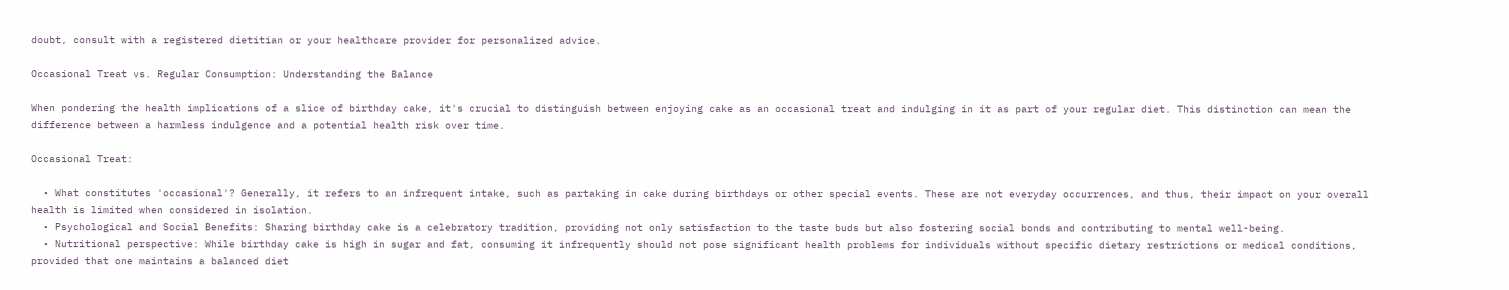doubt, consult with a registered dietitian or your healthcare provider for personalized advice.

Occasional Treat vs. Regular Consumption: Understanding the Balance

When pondering the health implications of a slice of birthday cake, it's crucial to distinguish between enjoying cake as an occasional treat and indulging in it as part of your regular diet. This distinction can mean the difference between a harmless indulgence and a potential health risk over time.

Occasional Treat:

  • What constitutes 'occasional'? Generally, it refers to an infrequent intake, such as partaking in cake during birthdays or other special events. These are not everyday occurrences, and thus, their impact on your overall health is limited when considered in isolation.
  • Psychological and Social Benefits: Sharing birthday cake is a celebratory tradition, providing not only satisfaction to the taste buds but also fostering social bonds and contributing to mental well-being.
  • Nutritional perspective: While birthday cake is high in sugar and fat, consuming it infrequently should not pose significant health problems for individuals without specific dietary restrictions or medical conditions, provided that one maintains a balanced diet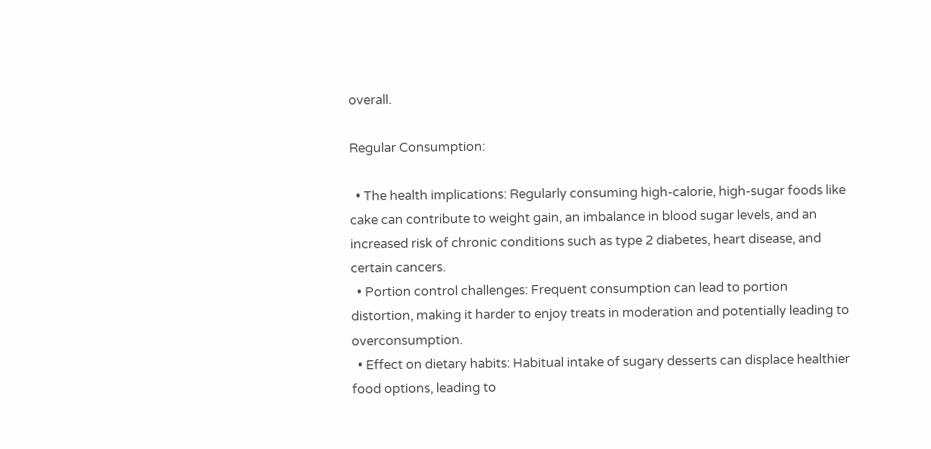overall.

Regular Consumption:

  • The health implications: Regularly consuming high-calorie, high-sugar foods like cake can contribute to weight gain, an imbalance in blood sugar levels, and an increased risk of chronic conditions such as type 2 diabetes, heart disease, and certain cancers.
  • Portion control challenges: Frequent consumption can lead to portion distortion, making it harder to enjoy treats in moderation and potentially leading to overconsumption.
  • Effect on dietary habits: Habitual intake of sugary desserts can displace healthier food options, leading to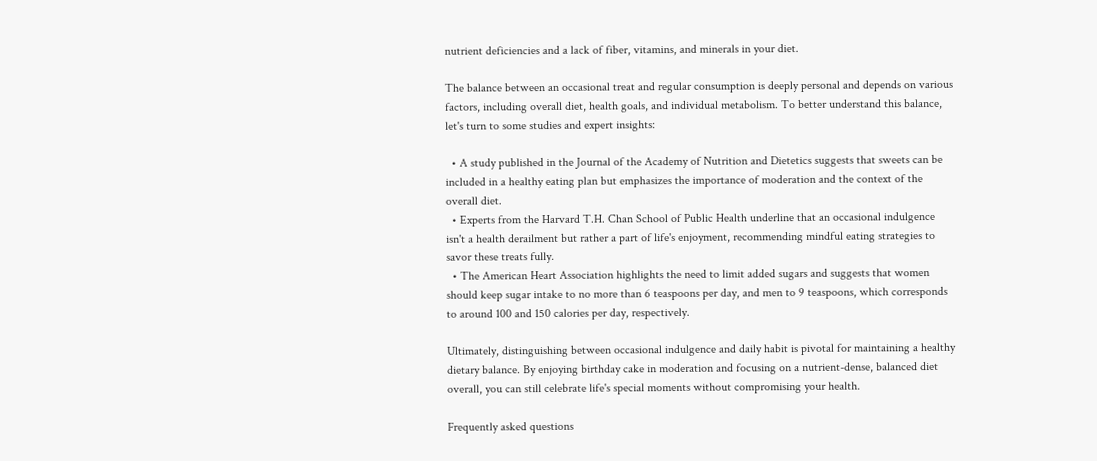nutrient deficiencies and a lack of fiber, vitamins, and minerals in your diet.

The balance between an occasional treat and regular consumption is deeply personal and depends on various factors, including overall diet, health goals, and individual metabolism. To better understand this balance, let's turn to some studies and expert insights:

  • A study published in the Journal of the Academy of Nutrition and Dietetics suggests that sweets can be included in a healthy eating plan but emphasizes the importance of moderation and the context of the overall diet.
  • Experts from the Harvard T.H. Chan School of Public Health underline that an occasional indulgence isn't a health derailment but rather a part of life's enjoyment, recommending mindful eating strategies to savor these treats fully.
  • The American Heart Association highlights the need to limit added sugars and suggests that women should keep sugar intake to no more than 6 teaspoons per day, and men to 9 teaspoons, which corresponds to around 100 and 150 calories per day, respectively.

Ultimately, distinguishing between occasional indulgence and daily habit is pivotal for maintaining a healthy dietary balance. By enjoying birthday cake in moderation and focusing on a nutrient-dense, balanced diet overall, you can still celebrate life's special moments without compromising your health.

Frequently asked questions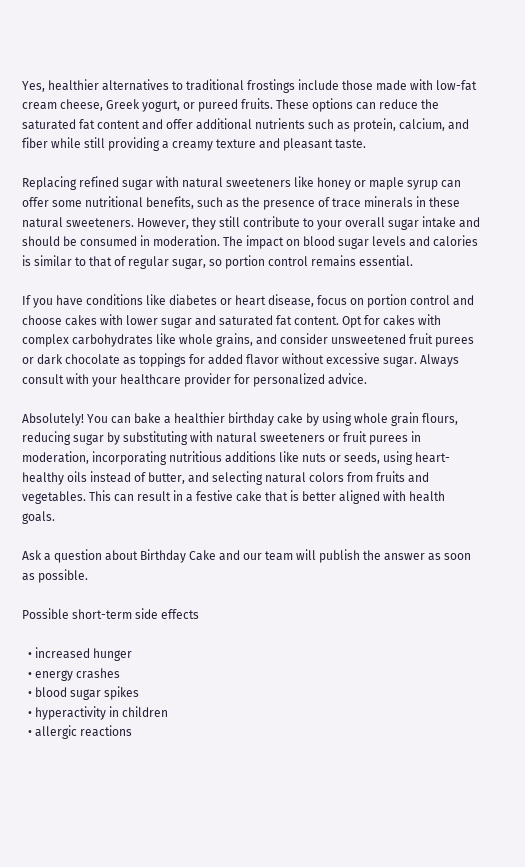Yes, healthier alternatives to traditional frostings include those made with low-fat cream cheese, Greek yogurt, or pureed fruits. These options can reduce the saturated fat content and offer additional nutrients such as protein, calcium, and fiber while still providing a creamy texture and pleasant taste.

Replacing refined sugar with natural sweeteners like honey or maple syrup can offer some nutritional benefits, such as the presence of trace minerals in these natural sweeteners. However, they still contribute to your overall sugar intake and should be consumed in moderation. The impact on blood sugar levels and calories is similar to that of regular sugar, so portion control remains essential.

If you have conditions like diabetes or heart disease, focus on portion control and choose cakes with lower sugar and saturated fat content. Opt for cakes with complex carbohydrates like whole grains, and consider unsweetened fruit purees or dark chocolate as toppings for added flavor without excessive sugar. Always consult with your healthcare provider for personalized advice.

Absolutely! You can bake a healthier birthday cake by using whole grain flours, reducing sugar by substituting with natural sweeteners or fruit purees in moderation, incorporating nutritious additions like nuts or seeds, using heart-healthy oils instead of butter, and selecting natural colors from fruits and vegetables. This can result in a festive cake that is better aligned with health goals.

Ask a question about Birthday Cake and our team will publish the answer as soon as possible.

Possible short-term side effects

  • increased hunger
  • energy crashes
  • blood sugar spikes
  • hyperactivity in children
  • allergic reactions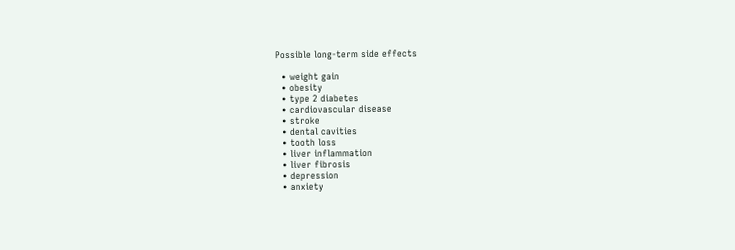Possible long-term side effects

  • weight gain
  • obesity
  • type 2 diabetes
  • cardiovascular disease
  • stroke
  • dental cavities
  • tooth loss
  • liver inflammation
  • liver fibrosis
  • depression
  • anxiety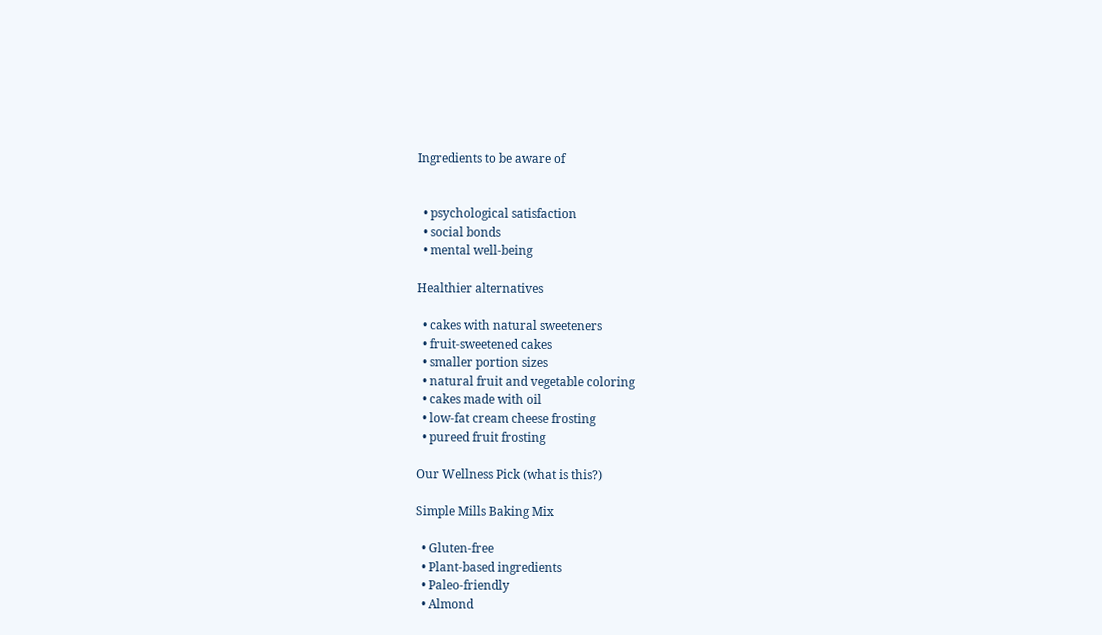Ingredients to be aware of


  • psychological satisfaction
  • social bonds
  • mental well-being

Healthier alternatives

  • cakes with natural sweeteners
  • fruit-sweetened cakes
  • smaller portion sizes
  • natural fruit and vegetable coloring
  • cakes made with oil
  • low-fat cream cheese frosting
  • pureed fruit frosting

Our Wellness Pick (what is this?)

Simple Mills Baking Mix

  • Gluten-free
  • Plant-based ingredients
  • Paleo-friendly
  • Almond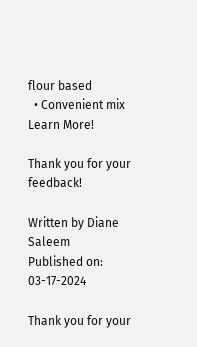flour based
  • Convenient mix
Learn More!

Thank you for your feedback!

Written by Diane Saleem
Published on: 03-17-2024

Thank you for your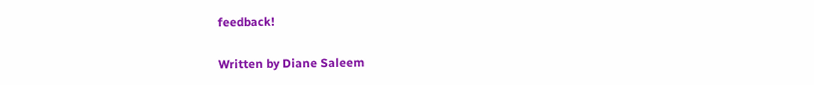feedback!

Written by Diane Saleem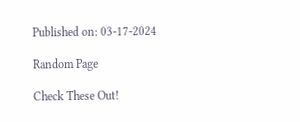Published on: 03-17-2024

Random Page

Check These Out!